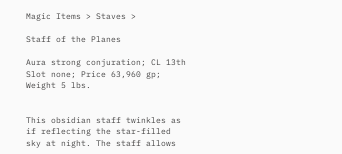Magic Items > Staves >

Staff of the Planes

Aura strong conjuration; CL 13th
Slot none; Price 63,960 gp; Weight 5 lbs.


This obsidian staff twinkles as if reflecting the star-filled sky at night. The staff allows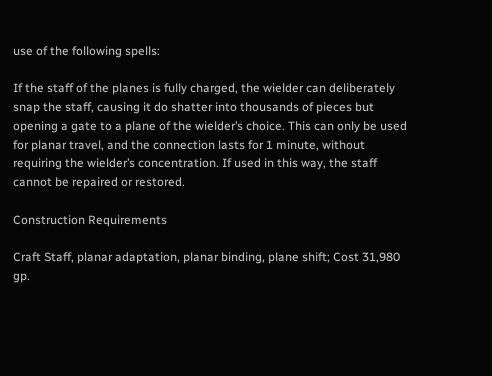use of the following spells:

If the staff of the planes is fully charged, the wielder can deliberately snap the staff, causing it do shatter into thousands of pieces but opening a gate to a plane of the wielder’s choice. This can only be used for planar travel, and the connection lasts for 1 minute, without requiring the wielder’s concentration. If used in this way, the staff cannot be repaired or restored.

Construction Requirements

Craft Staff, planar adaptation, planar binding, plane shift; Cost 31,980 gp.